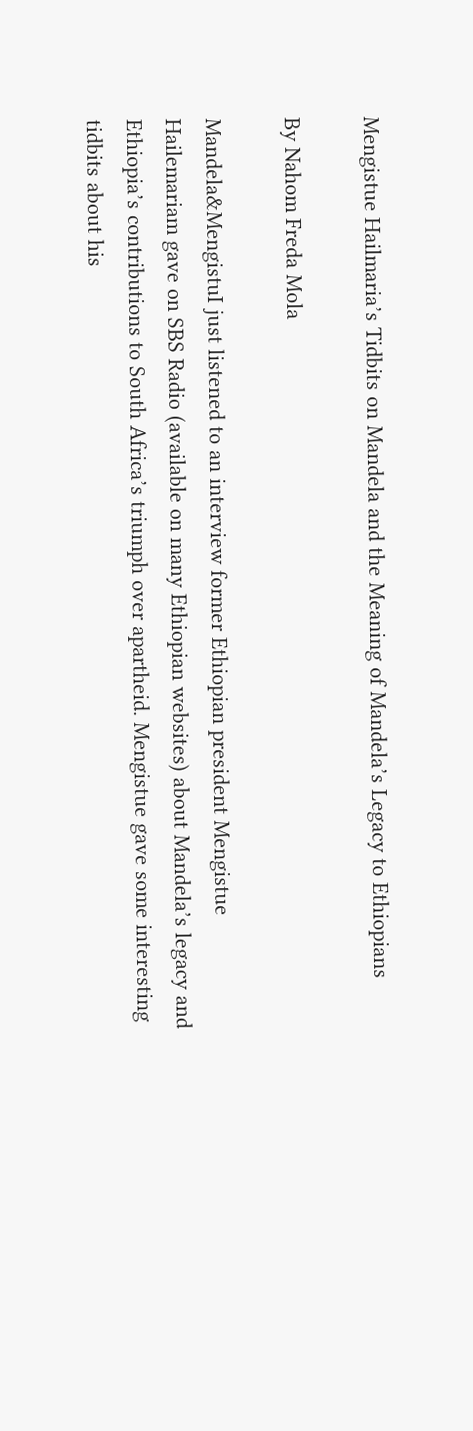Mengistue Hailmaria’s Tidbits on Mandela and the Meaning of Mandela’s Legacy to Ethiopians

By Nahom Freda Mola

Mandela&MengistuI just listened to an interview former Ethiopian president Mengistue Hailemariam gave on SBS Radio (available on many Ethiopian websites) about Mandela’s legacy and Ethiopia’s contributions to South Africa’s triumph over apartheid. Mengistue gave some interesting tidbits about his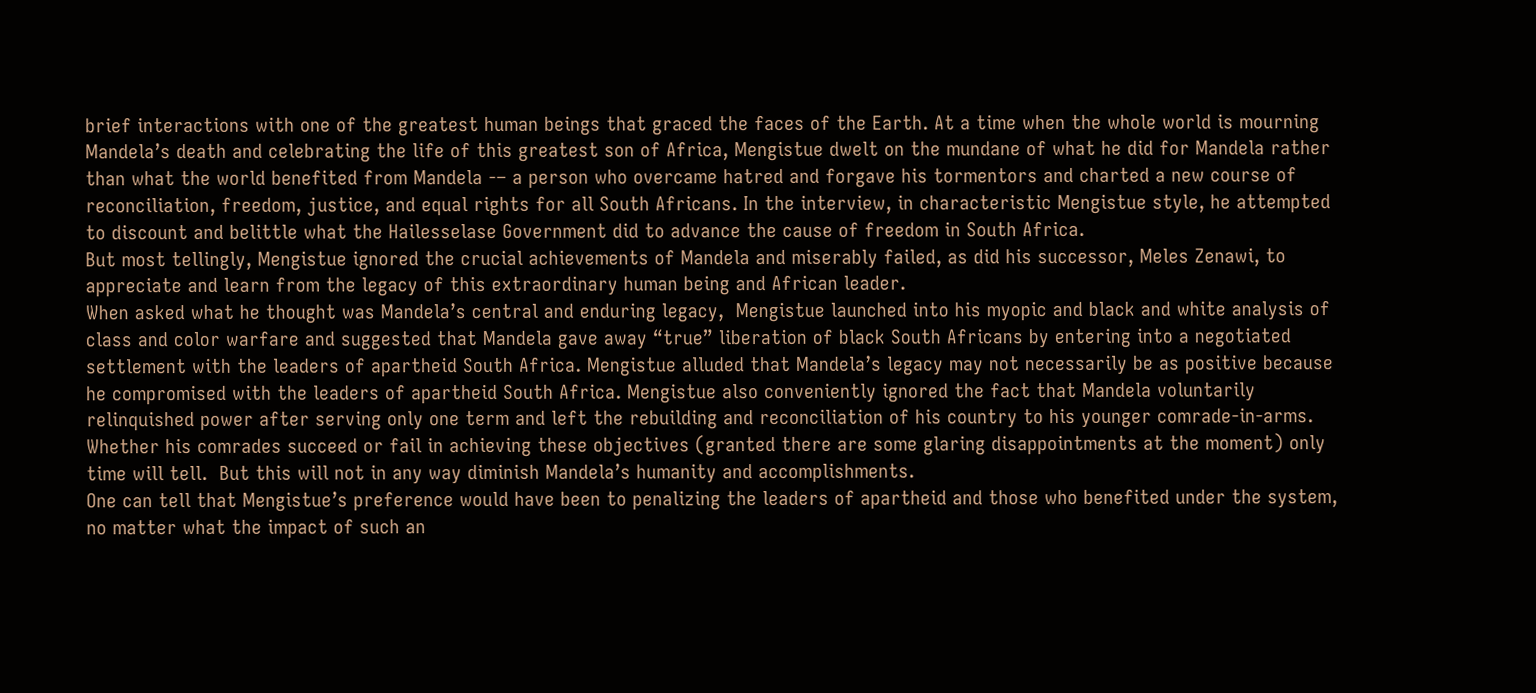brief interactions with one of the greatest human beings that graced the faces of the Earth. At a time when the whole world is mourning Mandela’s death and celebrating the life of this greatest son of Africa, Mengistue dwelt on the mundane of what he did for Mandela rather than what the world benefited from Mandela -– a person who overcame hatred and forgave his tormentors and charted a new course of reconciliation, freedom, justice, and equal rights for all South Africans. In the interview, in characteristic Mengistue style, he attempted to discount and belittle what the Hailesselase Government did to advance the cause of freedom in South Africa.
But most tellingly, Mengistue ignored the crucial achievements of Mandela and miserably failed, as did his successor, Meles Zenawi, to appreciate and learn from the legacy of this extraordinary human being and African leader.
When asked what he thought was Mandela’s central and enduring legacy,  Mengistue launched into his myopic and black and white analysis of class and color warfare and suggested that Mandela gave away “true” liberation of black South Africans by entering into a negotiated settlement with the leaders of apartheid South Africa. Mengistue alluded that Mandela’s legacy may not necessarily be as positive because he compromised with the leaders of apartheid South Africa. Mengistue also conveniently ignored the fact that Mandela voluntarily relinquished power after serving only one term and left the rebuilding and reconciliation of his country to his younger comrade-in-arms. Whether his comrades succeed or fail in achieving these objectives (granted there are some glaring disappointments at the moment) only time will tell.  But this will not in any way diminish Mandela’s humanity and accomplishments.
One can tell that Mengistue’s preference would have been to penalizing the leaders of apartheid and those who benefited under the system, no matter what the impact of such an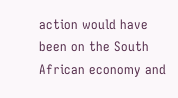action would have been on the South African economy and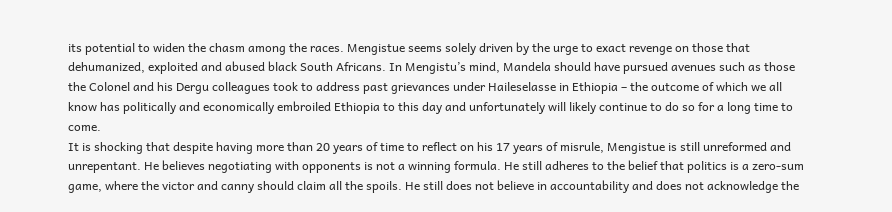its potential to widen the chasm among the races. Mengistue seems solely driven by the urge to exact revenge on those that dehumanized, exploited and abused black South Africans. In Mengistu’s mind, Mandela should have pursued avenues such as those the Colonel and his Dergu colleagues took to address past grievances under Haileselasse in Ethiopia – the outcome of which we all know has politically and economically embroiled Ethiopia to this day and unfortunately will likely continue to do so for a long time to come.
It is shocking that despite having more than 20 years of time to reflect on his 17 years of misrule, Mengistue is still unreformed and unrepentant. He believes negotiating with opponents is not a winning formula. He still adheres to the belief that politics is a zero-sum game, where the victor and canny should claim all the spoils. He still does not believe in accountability and does not acknowledge the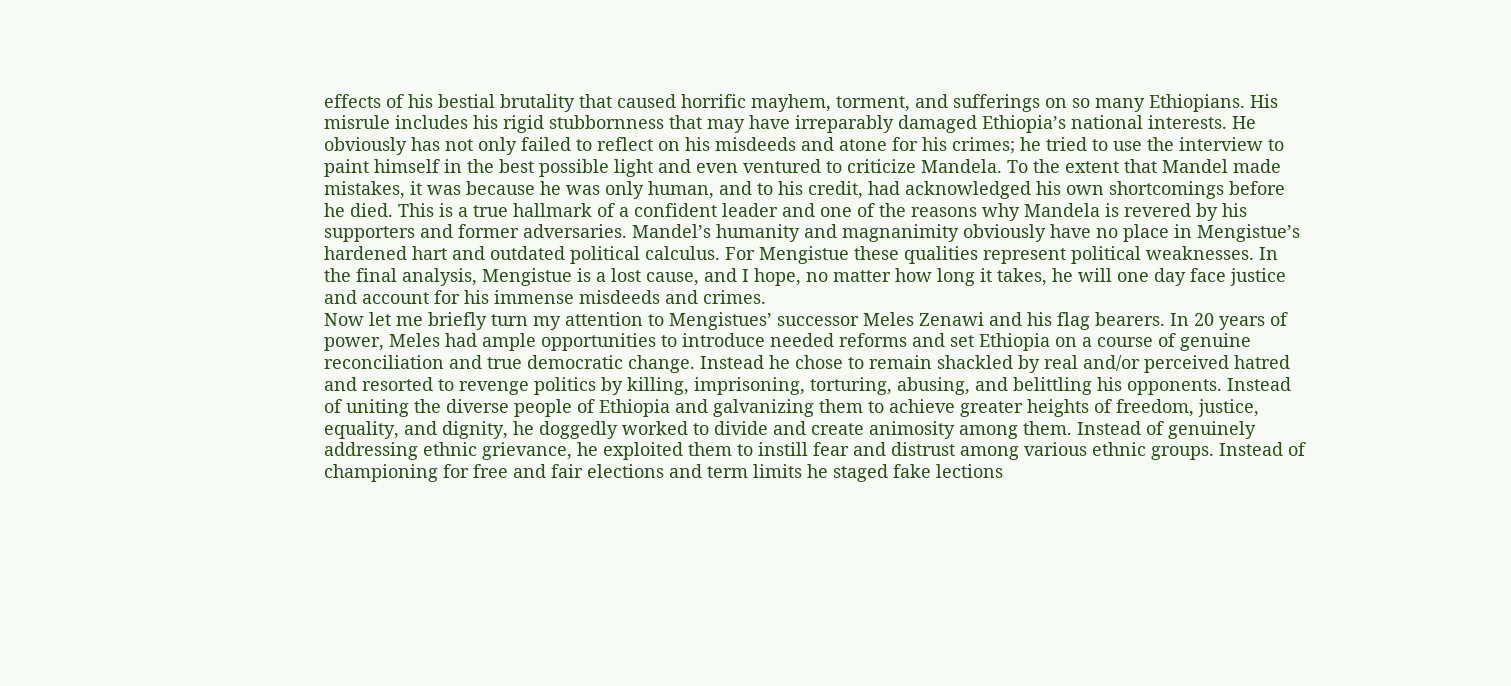effects of his bestial brutality that caused horrific mayhem, torment, and sufferings on so many Ethiopians. His misrule includes his rigid stubbornness that may have irreparably damaged Ethiopia’s national interests. He obviously has not only failed to reflect on his misdeeds and atone for his crimes; he tried to use the interview to paint himself in the best possible light and even ventured to criticize Mandela. To the extent that Mandel made mistakes, it was because he was only human, and to his credit, had acknowledged his own shortcomings before he died. This is a true hallmark of a confident leader and one of the reasons why Mandela is revered by his supporters and former adversaries. Mandel’s humanity and magnanimity obviously have no place in Mengistue’s hardened hart and outdated political calculus. For Mengistue these qualities represent political weaknesses. In the final analysis, Mengistue is a lost cause, and I hope, no matter how long it takes, he will one day face justice and account for his immense misdeeds and crimes.
Now let me briefly turn my attention to Mengistues’ successor Meles Zenawi and his flag bearers. In 20 years of power, Meles had ample opportunities to introduce needed reforms and set Ethiopia on a course of genuine reconciliation and true democratic change. Instead he chose to remain shackled by real and/or perceived hatred and resorted to revenge politics by killing, imprisoning, torturing, abusing, and belittling his opponents. Instead of uniting the diverse people of Ethiopia and galvanizing them to achieve greater heights of freedom, justice, equality, and dignity, he doggedly worked to divide and create animosity among them. Instead of genuinely addressing ethnic grievance, he exploited them to instill fear and distrust among various ethnic groups. Instead of championing for free and fair elections and term limits he staged fake lections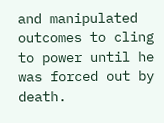and manipulated outcomes to cling to power until he was forced out by death.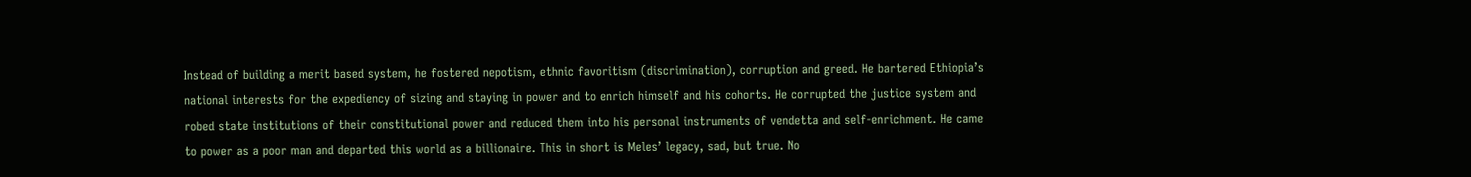Instead of building a merit based system, he fostered nepotism, ethnic favoritism (discrimination), corruption and greed. He bartered Ethiopia’s national interests for the expediency of sizing and staying in power and to enrich himself and his cohorts. He corrupted the justice system and robed state institutions of their constitutional power and reduced them into his personal instruments of vendetta and self-enrichment. He came to power as a poor man and departed this world as a billionaire. This in short is Meles’ legacy, sad, but true. No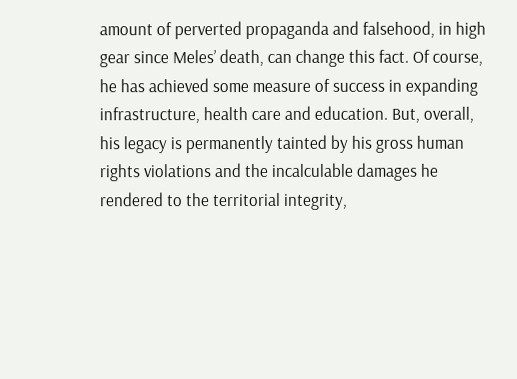amount of perverted propaganda and falsehood, in high gear since Meles’ death, can change this fact. Of course, he has achieved some measure of success in expanding infrastructure, health care and education. But, overall, his legacy is permanently tainted by his gross human rights violations and the incalculable damages he rendered to the territorial integrity,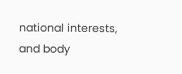national interests, and body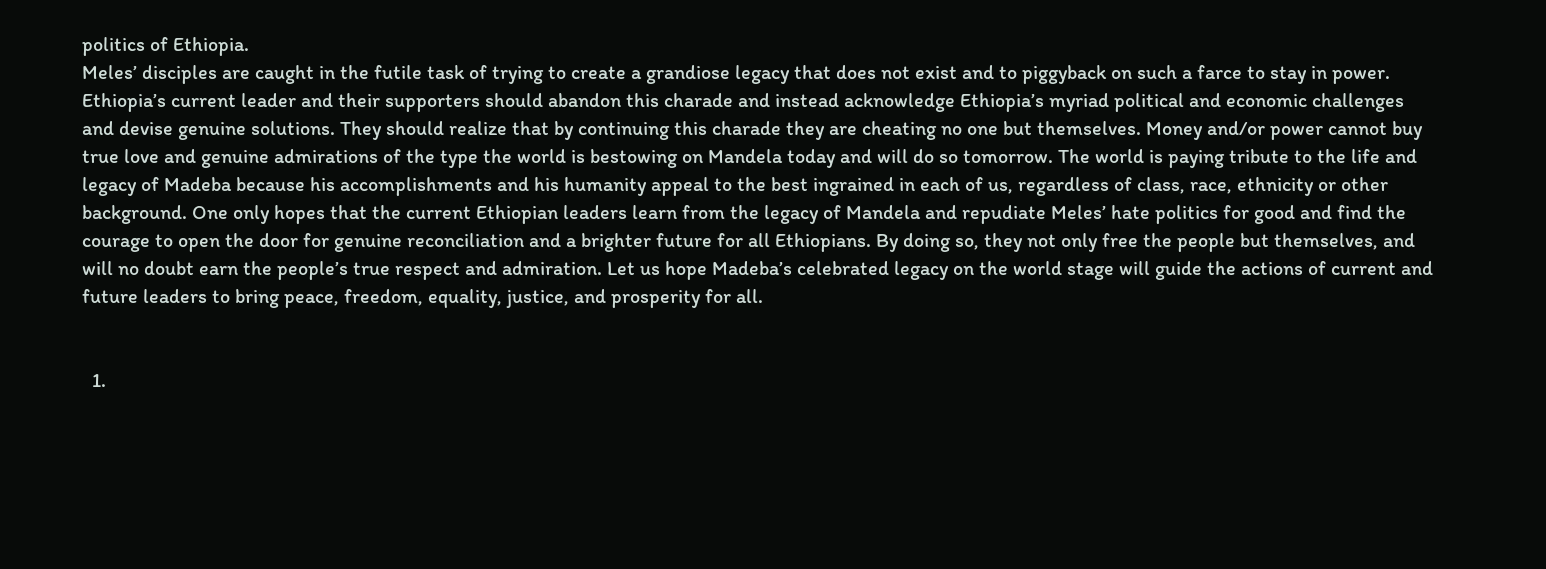politics of Ethiopia.
Meles’ disciples are caught in the futile task of trying to create a grandiose legacy that does not exist and to piggyback on such a farce to stay in power. Ethiopia’s current leader and their supporters should abandon this charade and instead acknowledge Ethiopia’s myriad political and economic challenges and devise genuine solutions. They should realize that by continuing this charade they are cheating no one but themselves. Money and/or power cannot buy true love and genuine admirations of the type the world is bestowing on Mandela today and will do so tomorrow. The world is paying tribute to the life and legacy of Madeba because his accomplishments and his humanity appeal to the best ingrained in each of us, regardless of class, race, ethnicity or other background. One only hopes that the current Ethiopian leaders learn from the legacy of Mandela and repudiate Meles’ hate politics for good and find the courage to open the door for genuine reconciliation and a brighter future for all Ethiopians. By doing so, they not only free the people but themselves, and will no doubt earn the people’s true respect and admiration. Let us hope Madeba’s celebrated legacy on the world stage will guide the actions of current and future leaders to bring peace, freedom, equality, justice, and prosperity for all.


  1.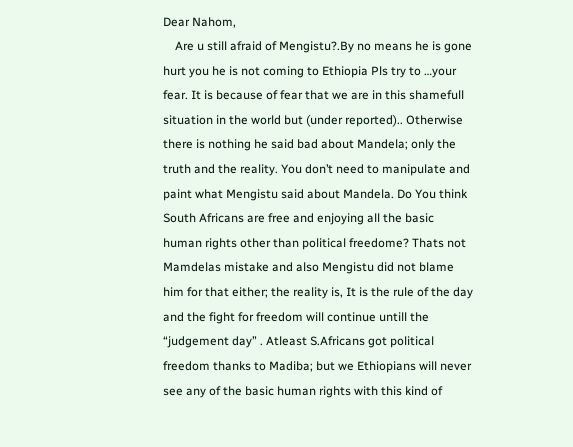Dear Nahom,
    Are u still afraid of Mengistu?.By no means he is gone hurt you he is not coming to Ethiopia Pls try to …your fear. It is because of fear that we are in this shamefull situation in the world but (under reported).. Otherwise there is nothing he said bad about Mandela; only the truth and the reality. You don’t need to manipulate and paint what Mengistu said about Mandela. Do You think South Africans are free and enjoying all the basic human rights other than political freedome? Thats not Mamdelas mistake and also Mengistu did not blame him for that either; the reality is, It is the rule of the day and the fight for freedom will continue untill the “judgement day” . Atleast S.Africans got political freedom thanks to Madiba; but we Ethiopians will never see any of the basic human rights with this kind of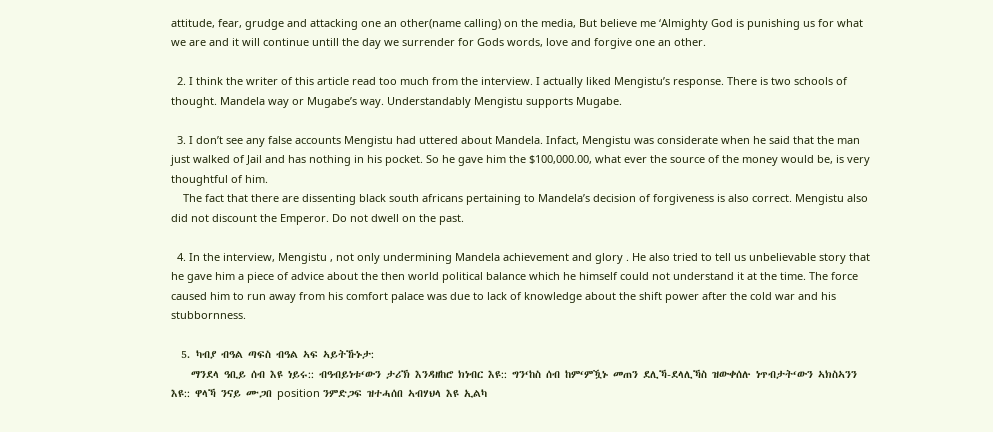attitude, fear, grudge and attacking one an other(name calling) on the media, But believe me ‘Almighty God is punishing us for what we are and it will continue untill the day we surrender for Gods words, love and forgive one an other.

  2. I think the writer of this article read too much from the interview. I actually liked Mengistu’s response. There is two schools of thought. Mandela way or Mugabe’s way. Understandably Mengistu supports Mugabe.

  3. I don’t see any false accounts Mengistu had uttered about Mandela. Infact, Mengistu was considerate when he said that the man just walked of Jail and has nothing in his pocket. So he gave him the $100,000.00, what ever the source of the money would be, is very thoughtful of him.
    The fact that there are dissenting black south africans pertaining to Mandela’s decision of forgiveness is also correct. Mengistu also did not discount the Emperor. Do not dwell on the past.

  4. In the interview, Mengistu , not only undermining Mandela achievement and glory . He also tried to tell us unbelievable story that he gave him a piece of advice about the then world political balance which he himself could not understand it at the time. The force caused him to run away from his comfort palace was due to lack of knowledge about the shift power after the cold war and his stubbornness.

  5. ካብያ ብዓል ጣፍስ ብዓል ኣፍ ኣይትኹኑታ:
    ማንደላ ዓቢይ ሰብ እዩ ነይሩ:: ብዓብይነቱ‘ውን ታሪኽ እንዳዘከሮ ክነብር እዩ:: ግን‘ከስ ሰብ ከም‘ምዃኑ መጠን ደሊኻ-ደላሊኻስ ዝውቀሰሉ ነጥብታት‘ውን ኣክስኣንን እዩ:: ዋላኻ ንናይ ሙጋበ position ንምድጋፍ ዝተሓሰበ ኣብሃህላ እዩ ኢልካ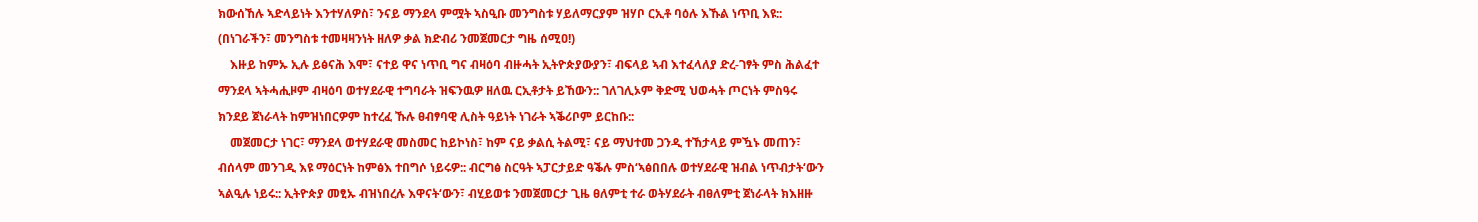ክውሰኸሉ ኣድላይነት እንተሃለዎስ፣ ንናይ ማንደላ ምሟት ኣስዒቡ መንግስቱ ሃይለማርያም ዝሃቦ ርኢቶ ባዕሉ እኹል ነጥቢ እዩ:: (በነገራችን፣ መንግስቱ ተመዛዛንነት ዘለዎ ቃል ክድብሪ ንመጀመርታ ግዜ ሰሚዐ!)
    እዙይ ከምኡ ኢሉ ይፅናሕ እሞ፣ ናተይ ዋና ነጥቢ ግና ብዛዕባ ብዙሓት ኢትዮጵያውያን፣ ብፍላይ ኣብ እተፈላለያ ድረ-ገፃት ምስ ሕልፈተ ማንደላ ኣትሓሒዞም ብዛዕባ ወተሃደራዊ ተግባራት ዝፍንዉዎ ዘለዉ ርኢቶታት ይኸውን:: ገለገሊኦም ቅድሚ ህወሓት ጦርነት ምስዓሩ ክንደይ ጀነራላት ከምዝነበርዎም ከተረፈ ኹሉ ፀብፃባዊ ሊስት ዓይነት ነገራት ኣቕሪቦም ይርከቡ::
    መጀመርታ ነገር፣ ማንደላ ወተሃደራዊ መስመር ከይኮነስ፣ ከም ናይ ቃልሲ ትልሚ፣ ናይ ማህተመ ጋንዲ ተኸታላይ ምዃኑ መጠን፣ ብሰላም መንገዲ እዩ ማዕርነት ከምፅእ ተበግሶ ነይሩዎ:: ብርግፅ ስርዓት ኣፓርታይድ ዓቕሉ ምስ‘ኣፅበበሉ ወተሃደራዊ ዝብል ነጥብታት‘ውን ኣልዒሉ ነይሩ:: ኢትዮጵያ መፂኡ ብዝነበረሉ እዋናት‘ውን፣ ብሂይወቱ ንመጀመርታ ጊዜ ፀለምቲ ተራ ወትሃደራት ብፀለምቲ ጀነራላት ክእዘዙ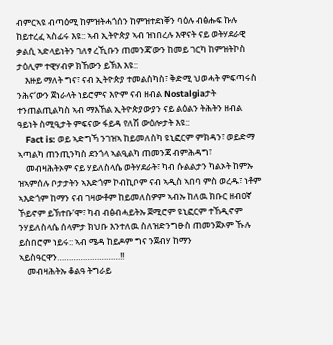ብምርኣዩ ብጣዕሚ ከምዝትሓጎሰን ከምዝተደነቐን ባዕሉ ብፅሑፍ ኩሉ ከይተረፈ ኣስፊሩ እዩ:: ኣብ ኢትዮጵያ ኣብ ዝነበረሉ እዋናት ናይ ወትሃደራዊ ቃልሲ ኣድላይነትን ገለፃ ረኺቡን ጠመንጃ‘ውን ከመይ ገርካ ከምዝትኮስ ታዕሊም ተዊሃብዎ ክኸውን ይኽእ እዩ::
    እዙይ ማለት ግና፣ ናብ ኢትዮጵያ ተመልስካስ፣ ቅድሚ ህወሓት ምፍጣሩስ ንሕና‘ውን ጀነራላት ነይሮምና እዮም ናብ ዘብል Nostalgiaታት ተንጠልጢልካስ ኣብ ማእኸል ኢትዮጵያውያን ናይ ልዕልን ትሕትን ዘብል ዓይነት ስሚዒታት ምፍናው ፋይዳ የለሽ ውዕሎታት እዩ::
    Fact is: ወይ ኣድግኻ ንገዝኣ ከይመለስካ ዩኒፎርም ምክዳን፣ ወይድማ ኣጣልካ ጠንጢንካስ ደንጎላ ኣልዒልካ ጠመንጃ ብምሕዳግ፣
    መብዛሕትኦም ናይ ሃይለስላሴ ወትሃደራት፣ ካብ ሱልልታን ካልኦት ከምኡ ዝኣምሰሉ ቦታታትን ኣእድጎም ኮብኪቦም ናብ ኣዲስ ኣበባ ምስ ወረዱ፣ ነቶም ኣእድጎም ከማን ናብ ገዛውቶም ከይመለስዎም ኣብኡ ከለዉ ክቡር ዘብዐኛ ኾይኖም ይኽተቡ‘ሞ፣ ካብ ብፅብሓይትኡ ጀሚሮም ዩኒፎርም ተኸዲኖም ንሃይለስላሴ ሰላምታ ክህቡ እንተለዉ ስለዝድንግፁስ ጠመንጀኦም ኹሉ ይስበሮም ነይሩ:: ኣብ ሜዳ ከይዶም ግና ንጀብሃ ከማን ኣይስዓርዋን………………………!!
    መብዛሕትኡ ቆልዓ ትግራይ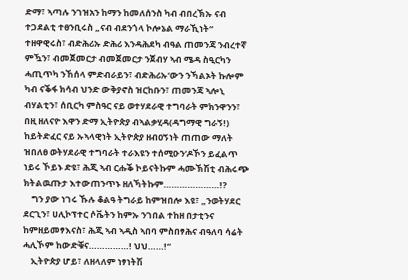ድማ፣ ኣጣሉ ንገዝአን ከማን ከመለሰንስ ካብ ብበረኽኡ ናብ ተጋደልቲ ተፀንቢሩስ „ናብ ብደንጎላ ኮሎኔል ማራኺነት“ ተዘዋዊሩስ፣ ብድሕሪኡ ድሕሪ እንዳሕደካ ብዓል ጠመንጃ ንብረተኛ ምዃን፣ ብመጀመርታ ብመጀመርታ ንጀብሃ ኣብ ሜዳ ስዒርካን ሓጢጥካ ንኸሰላ ምድብራይን፣ ብድሕሪኡ‘ውን ንኻልኦት ኩሎም ካብ ናቕፋ ክሳብ ህንድ ውቅያኖስ ዝርከቡን፣ ጠመንጃ ኣሎኒ ብሃልቲን፣ ሰቢርካ ምስዓር ናይ ወተሃደራዊ ተግባራት ምክንዋንን፣ በዚ ዘለናዮ እዋን ድማ ኢትዮጵያ ብኣልቃሂዳ(ዳግማዊ ግራኝ!) ከይትድፈር ናይ ኡኣላዊነት ኢትዮጵያ ዘብዐኝነት ጠጠው ማለት ዝበለፀ ወትሃደራዊ ተግባራት ተራእዩን ተሰሚዑን‘ዶኾን ይፈልጥ ነይሩ ኾይኑ ድዩ፣ ሕጂ ኣብ ርሑቕ ኮይናትኩም ሓሙኽሽቲ ብሕሩጭ ክትልዉጡታ እተውጠንጥኑ ዘለኻትኩም…………………!?
    ግን ያው ነገሩ ኹሉ ቆልዓ ትግራይ ከምዝበሎ እዩ፣ „ንወትሃደር ደርጊን፣ ሀሊኮፕተር ሶቬትን ከምኡ ንገበል ተከዘ በታቲንና ከምዘይመፃእናስ፣ ሕጂ ኣብ ኣዲስ ኣበባ ምስበፃሕና ብዓለባ ሳሬት ሓሊኾም ከውድቑና……………! ህህ……!“
    ኢትዮጵያ ሆይ፣ ለዘላለም ነፃነትሽ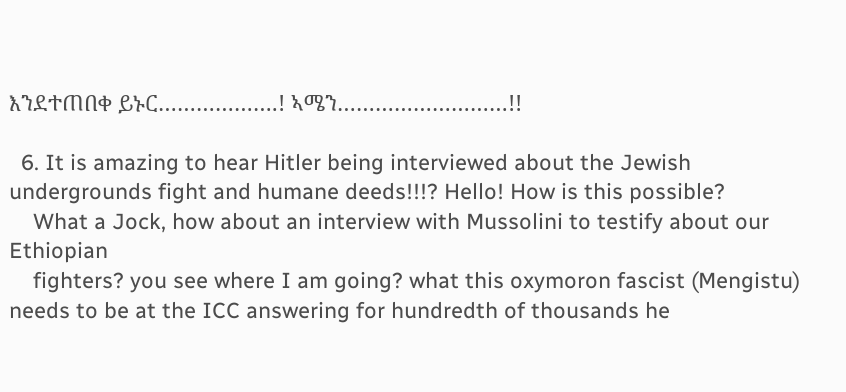እንደተጠበቀ ይኑር……………….! ኣሜን………………………!!

  6. It is amazing to hear Hitler being interviewed about the Jewish undergrounds fight and humane deeds!!!? Hello! How is this possible?
    What a Jock, how about an interview with Mussolini to testify about our Ethiopian
    fighters? you see where I am going? what this oxymoron fascist (Mengistu) needs to be at the ICC answering for hundredth of thousands he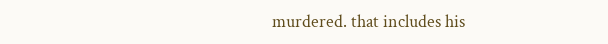murdered. that includes his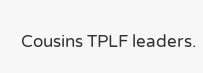Cousins TPLF leaders.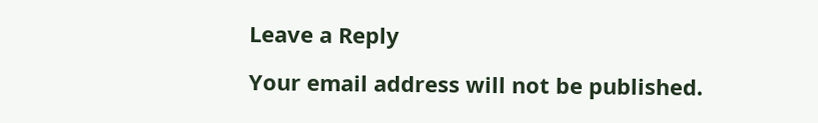Leave a Reply

Your email address will not be published.